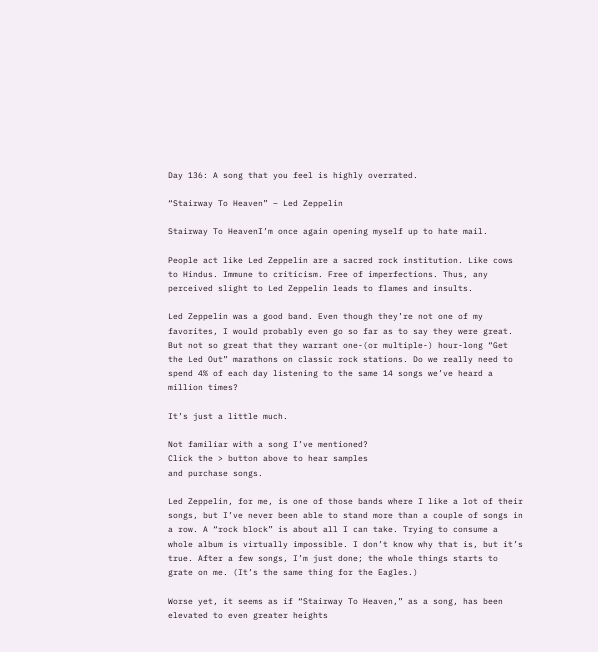Day 136: A song that you feel is highly overrated.

“Stairway To Heaven” – Led Zeppelin

Stairway To HeavenI’m once again opening myself up to hate mail.

People act like Led Zeppelin are a sacred rock institution. Like cows to Hindus. Immune to criticism. Free of imperfections. Thus, any perceived slight to Led Zeppelin leads to flames and insults.

Led Zeppelin was a good band. Even though they’re not one of my favorites, I would probably even go so far as to say they were great. But not so great that they warrant one-(or multiple-) hour-long “Get the Led Out” marathons on classic rock stations. Do we really need to spend 4% of each day listening to the same 14 songs we’ve heard a million times?

It’s just a little much.

Not familiar with a song I’ve mentioned?
Click the > button above to hear samples
and purchase songs.

Led Zeppelin, for me, is one of those bands where I like a lot of their songs, but I’ve never been able to stand more than a couple of songs in a row. A “rock block” is about all I can take. Trying to consume a whole album is virtually impossible. I don’t know why that is, but it’s true. After a few songs, I’m just done; the whole things starts to grate on me. (It’s the same thing for the Eagles.)

Worse yet, it seems as if “Stairway To Heaven,” as a song, has been elevated to even greater heights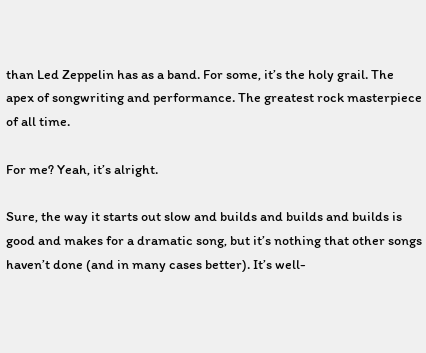than Led Zeppelin has as a band. For some, it’s the holy grail. The apex of songwriting and performance. The greatest rock masterpiece of all time.

For me? Yeah, it’s alright.

Sure, the way it starts out slow and builds and builds and builds is good and makes for a dramatic song, but it’s nothing that other songs haven’t done (and in many cases better). It’s well-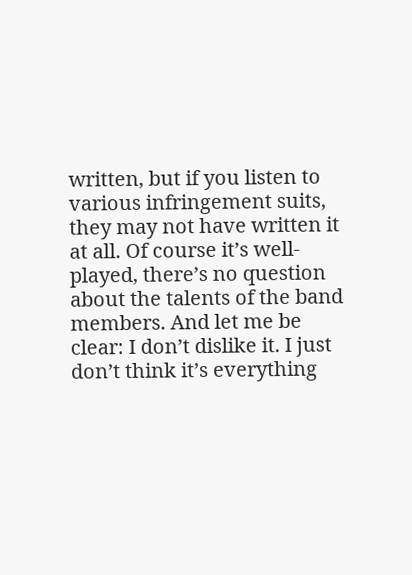written, but if you listen to various infringement suits, they may not have written it at all. Of course it’s well-played, there’s no question about the talents of the band members. And let me be clear: I don’t dislike it. I just don’t think it’s everything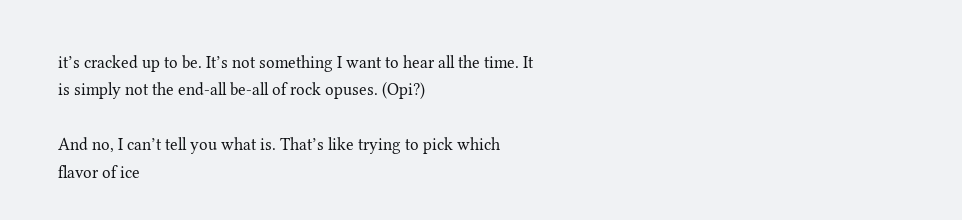it’s cracked up to be. It’s not something I want to hear all the time. It is simply not the end-all be-all of rock opuses. (Opi?)

And no, I can’t tell you what is. That’s like trying to pick which flavor of ice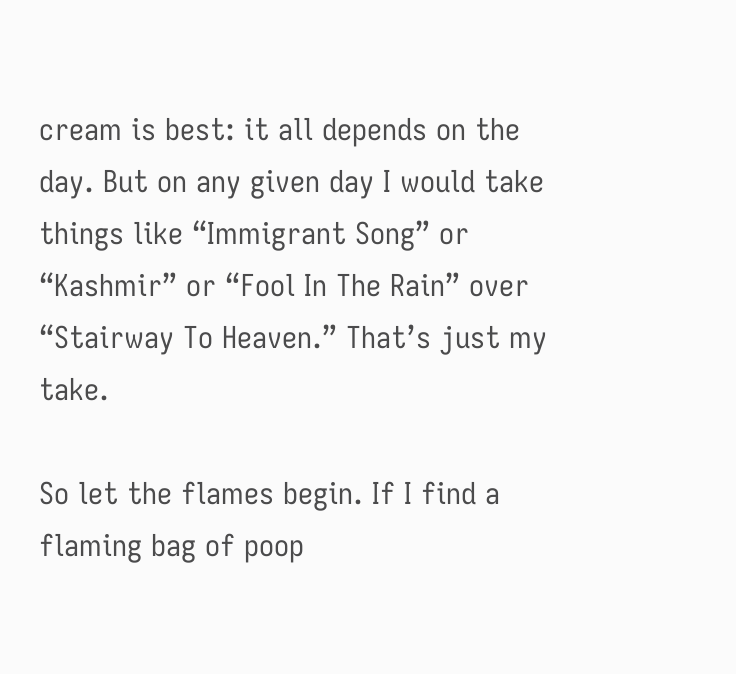cream is best: it all depends on the day. But on any given day I would take things like “Immigrant Song” or “Kashmir” or “Fool In The Rain” over “Stairway To Heaven.” That’s just my take.

So let the flames begin. If I find a flaming bag of poop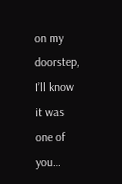on my doorstep, I’ll know it was one of you…